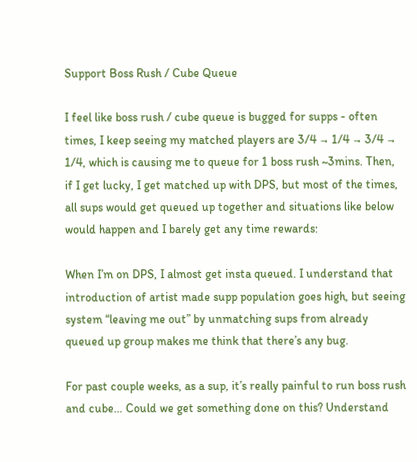Support Boss Rush / Cube Queue

I feel like boss rush / cube queue is bugged for supps - often times, I keep seeing my matched players are 3/4 → 1/4 → 3/4 → 1/4, which is causing me to queue for 1 boss rush ~3mins. Then, if I get lucky, I get matched up with DPS, but most of the times, all sups would get queued up together and situations like below would happen and I barely get any time rewards:

When I’m on DPS, I almost get insta queued. I understand that introduction of artist made supp population goes high, but seeing system “leaving me out” by unmatching sups from already queued up group makes me think that there’s any bug.

For past couple weeks, as a sup, it’s really painful to run boss rush and cube… Could we get something done on this? Understand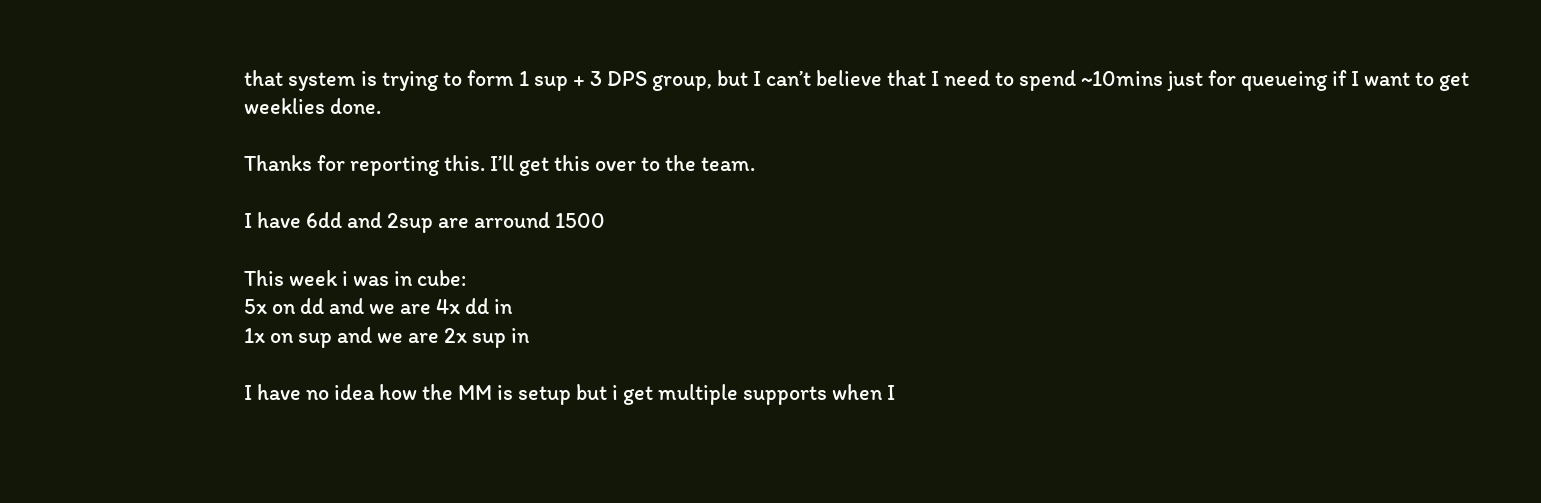that system is trying to form 1 sup + 3 DPS group, but I can’t believe that I need to spend ~10mins just for queueing if I want to get weeklies done.

Thanks for reporting this. I’ll get this over to the team.

I have 6dd and 2sup are arround 1500

This week i was in cube:
5x on dd and we are 4x dd in
1x on sup and we are 2x sup in

I have no idea how the MM is setup but i get multiple supports when I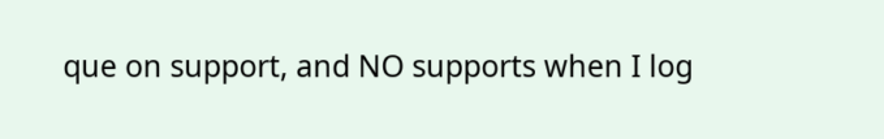que on support, and NO supports when I log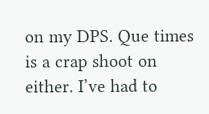on my DPS. Que times is a crap shoot on either. I’ve had to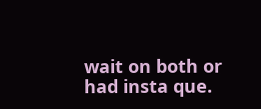wait on both or had insta que.